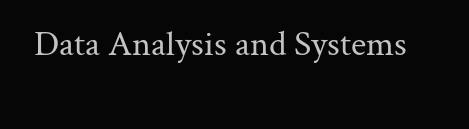Data Analysis and Systems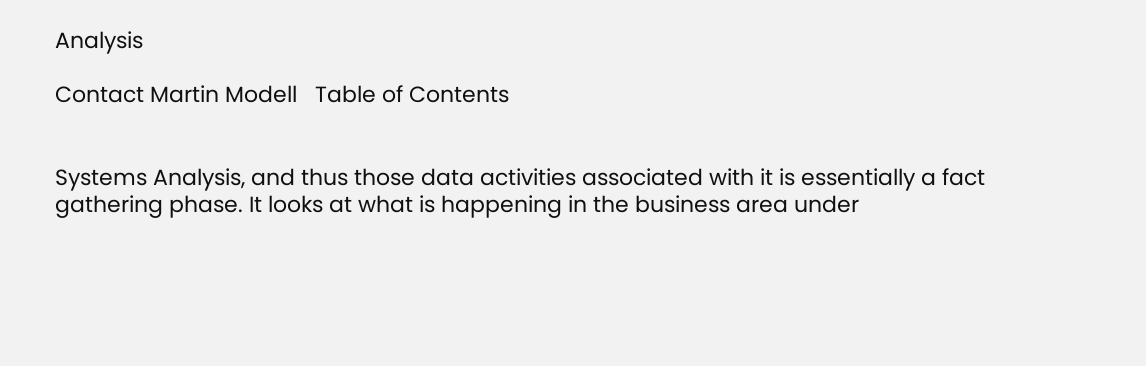Analysis

Contact Martin Modell   Table of Contents


Systems Analysis, and thus those data activities associated with it is essentially a fact gathering phase. It looks at what is happening in the business area under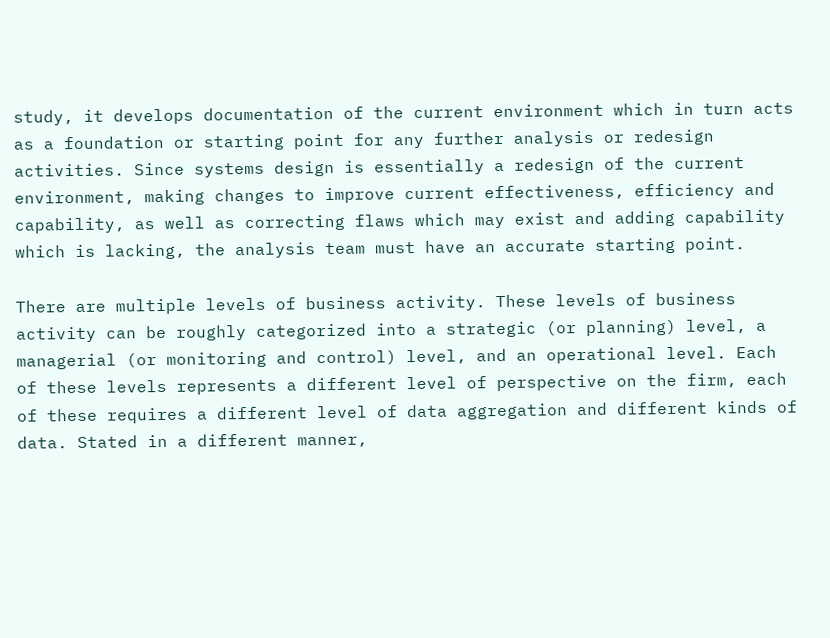study, it develops documentation of the current environment which in turn acts as a foundation or starting point for any further analysis or redesign activities. Since systems design is essentially a redesign of the current environment, making changes to improve current effectiveness, efficiency and capability, as well as correcting flaws which may exist and adding capability which is lacking, the analysis team must have an accurate starting point.

There are multiple levels of business activity. These levels of business activity can be roughly categorized into a strategic (or planning) level, a managerial (or monitoring and control) level, and an operational level. Each of these levels represents a different level of perspective on the firm, each of these requires a different level of data aggregation and different kinds of data. Stated in a different manner,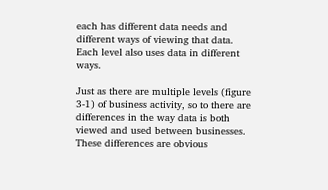each has different data needs and different ways of viewing that data. Each level also uses data in different ways.

Just as there are multiple levels (figure 3-1) of business activity, so to there are differences in the way data is both viewed and used between businesses. These differences are obvious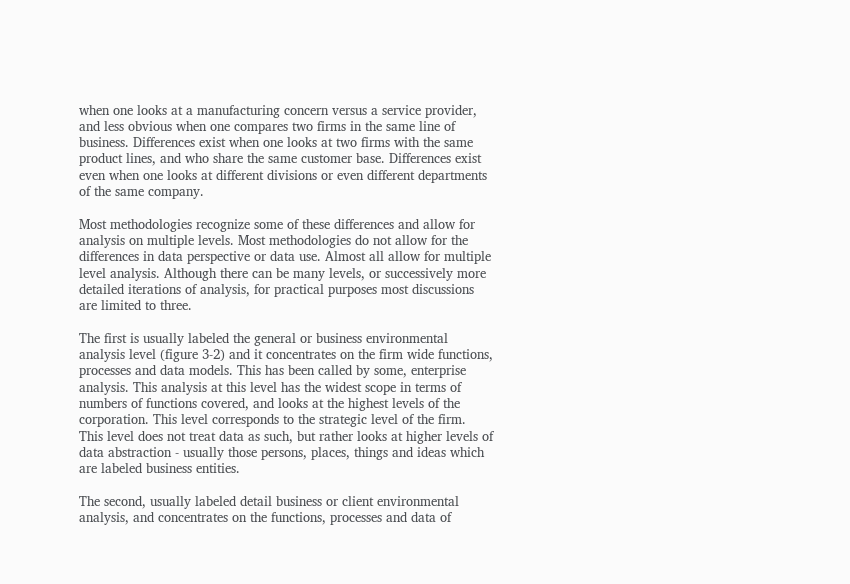when one looks at a manufacturing concern versus a service provider, and less obvious when one compares two firms in the same line of business. Differences exist when one looks at two firms with the same product lines, and who share the same customer base. Differences exist even when one looks at different divisions or even different departments of the same company.

Most methodologies recognize some of these differences and allow for analysis on multiple levels. Most methodologies do not allow for the differences in data perspective or data use. Almost all allow for multiple level analysis. Although there can be many levels, or successively more detailed iterations of analysis, for practical purposes most discussions are limited to three.

The first is usually labeled the general or business environmental analysis level (figure 3-2) and it concentrates on the firm wide functions, processes and data models. This has been called by some, enterprise analysis. This analysis at this level has the widest scope in terms of numbers of functions covered, and looks at the highest levels of the corporation. This level corresponds to the strategic level of the firm. This level does not treat data as such, but rather looks at higher levels of data abstraction - usually those persons, places, things and ideas which are labeled business entities.

The second, usually labeled detail business or client environmental analysis, and concentrates on the functions, processes and data of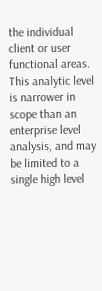the individual client or user functional areas. This analytic level is narrower in scope than an enterprise level analysis, and may be limited to a single high level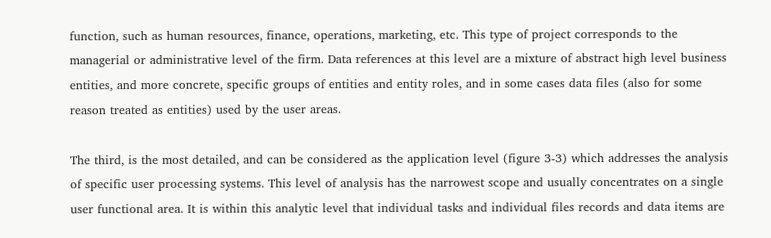function, such as human resources, finance, operations, marketing, etc. This type of project corresponds to the managerial or administrative level of the firm. Data references at this level are a mixture of abstract high level business entities, and more concrete, specific groups of entities and entity roles, and in some cases data files (also for some reason treated as entities) used by the user areas.

The third, is the most detailed, and can be considered as the application level (figure 3-3) which addresses the analysis of specific user processing systems. This level of analysis has the narrowest scope and usually concentrates on a single user functional area. It is within this analytic level that individual tasks and individual files records and data items are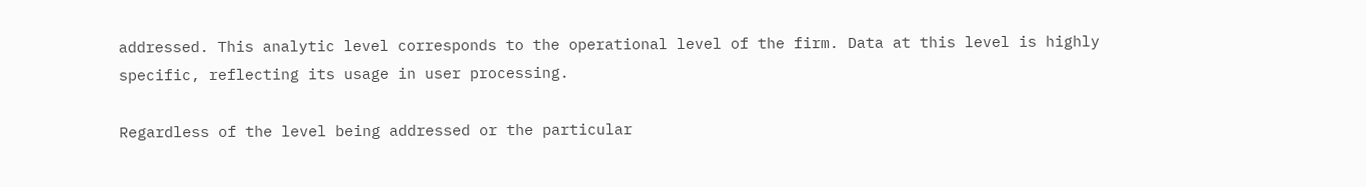addressed. This analytic level corresponds to the operational level of the firm. Data at this level is highly specific, reflecting its usage in user processing.

Regardless of the level being addressed or the particular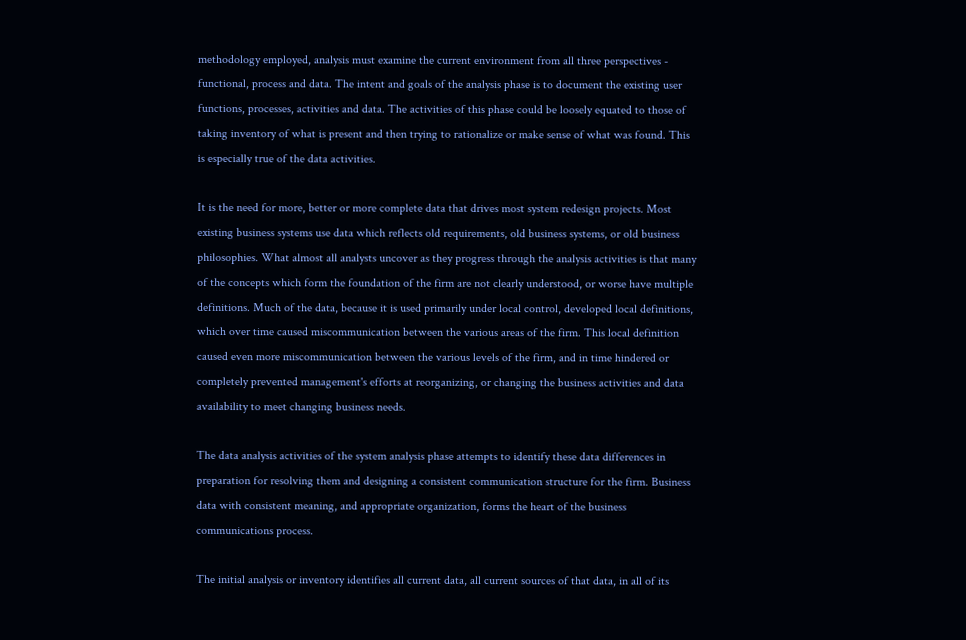methodology employed, analysis must examine the current environment from all three perspectives - functional, process and data. The intent and goals of the analysis phase is to document the existing user functions, processes, activities and data. The activities of this phase could be loosely equated to those of taking inventory of what is present and then trying to rationalize or make sense of what was found. This is especially true of the data activities.

It is the need for more, better or more complete data that drives most system redesign projects. Most existing business systems use data which reflects old requirements, old business systems, or old business philosophies. What almost all analysts uncover as they progress through the analysis activities is that many of the concepts which form the foundation of the firm are not clearly understood, or worse have multiple definitions. Much of the data, because it is used primarily under local control, developed local definitions, which over time caused miscommunication between the various areas of the firm. This local definition caused even more miscommunication between the various levels of the firm, and in time hindered or completely prevented management's efforts at reorganizing, or changing the business activities and data availability to meet changing business needs.

The data analysis activities of the system analysis phase attempts to identify these data differences in preparation for resolving them and designing a consistent communication structure for the firm. Business data with consistent meaning, and appropriate organization, forms the heart of the business communications process.

The initial analysis or inventory identifies all current data, all current sources of that data, in all of its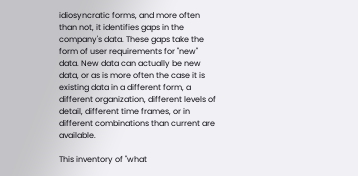idiosyncratic forms, and more often than not, it identifies gaps in the company's data. These gaps take the form of user requirements for "new" data. New data can actually be new data, or as is more often the case it is existing data in a different form, a different organization, different levels of detail, different time frames, or in different combinations than current are available.

This inventory of "what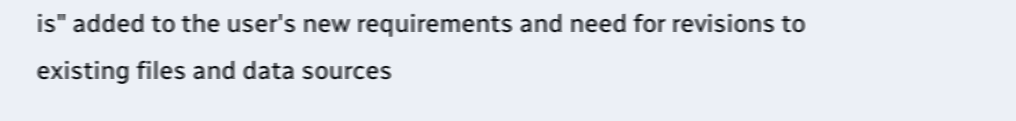is" added to the user's new requirements and need for revisions to existing files and data sources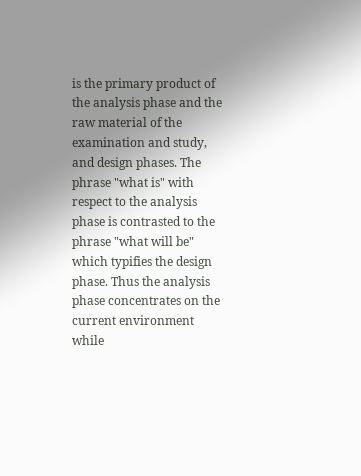is the primary product of the analysis phase and the raw material of the examination and study, and design phases. The phrase "what is" with respect to the analysis phase is contrasted to the phrase "what will be" which typifies the design phase. Thus the analysis phase concentrates on the current environment while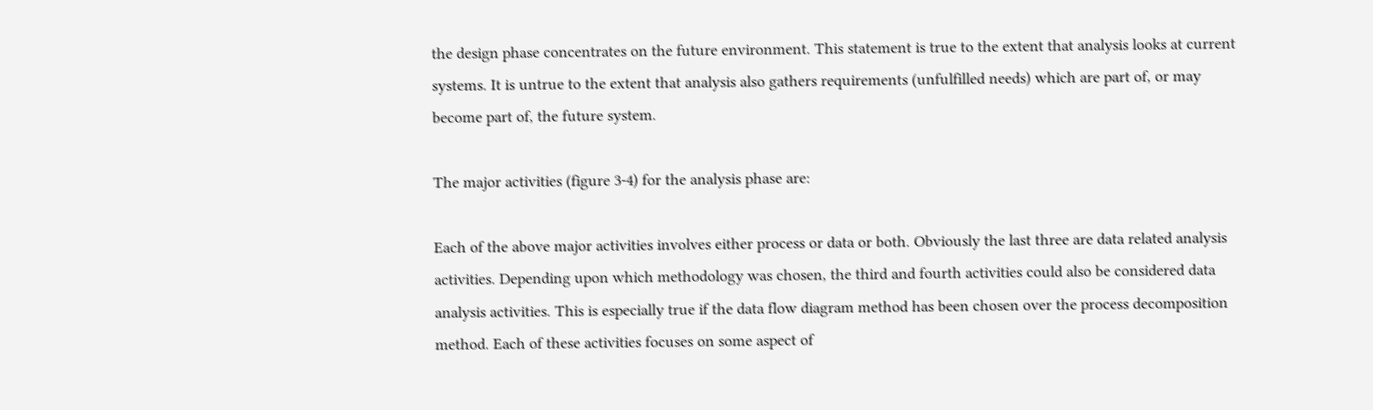the design phase concentrates on the future environment. This statement is true to the extent that analysis looks at current systems. It is untrue to the extent that analysis also gathers requirements (unfulfilled needs) which are part of, or may become part of, the future system.

The major activities (figure 3-4) for the analysis phase are:

Each of the above major activities involves either process or data or both. Obviously the last three are data related analysis activities. Depending upon which methodology was chosen, the third and fourth activities could also be considered data analysis activities. This is especially true if the data flow diagram method has been chosen over the process decomposition method. Each of these activities focuses on some aspect of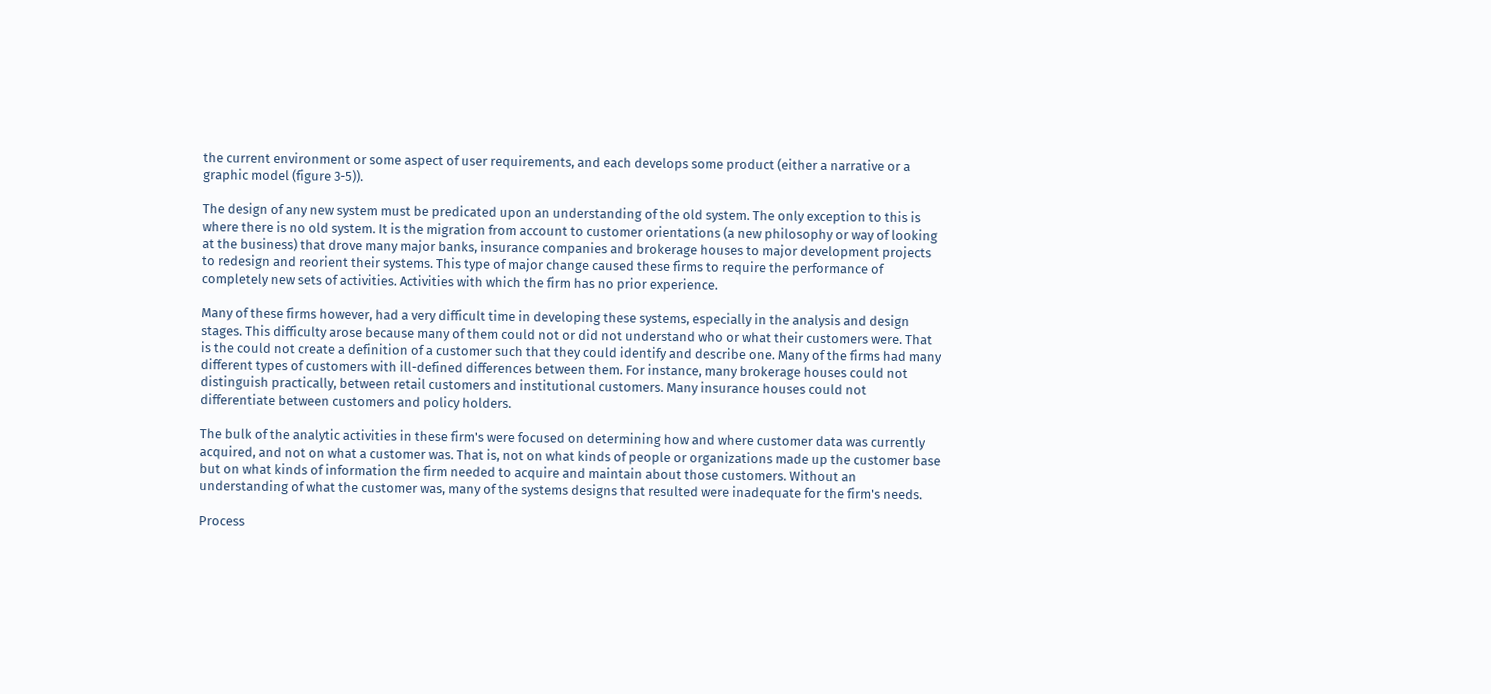the current environment or some aspect of user requirements, and each develops some product (either a narrative or a graphic model (figure 3-5)).

The design of any new system must be predicated upon an understanding of the old system. The only exception to this is where there is no old system. It is the migration from account to customer orientations (a new philosophy or way of looking at the business) that drove many major banks, insurance companies and brokerage houses to major development projects to redesign and reorient their systems. This type of major change caused these firms to require the performance of completely new sets of activities. Activities with which the firm has no prior experience.

Many of these firms however, had a very difficult time in developing these systems, especially in the analysis and design stages. This difficulty arose because many of them could not or did not understand who or what their customers were. That is the could not create a definition of a customer such that they could identify and describe one. Many of the firms had many different types of customers with ill-defined differences between them. For instance, many brokerage houses could not distinguish practically, between retail customers and institutional customers. Many insurance houses could not differentiate between customers and policy holders.

The bulk of the analytic activities in these firm's were focused on determining how and where customer data was currently acquired, and not on what a customer was. That is, not on what kinds of people or organizations made up the customer base but on what kinds of information the firm needed to acquire and maintain about those customers. Without an understanding of what the customer was, many of the systems designs that resulted were inadequate for the firm's needs.

Process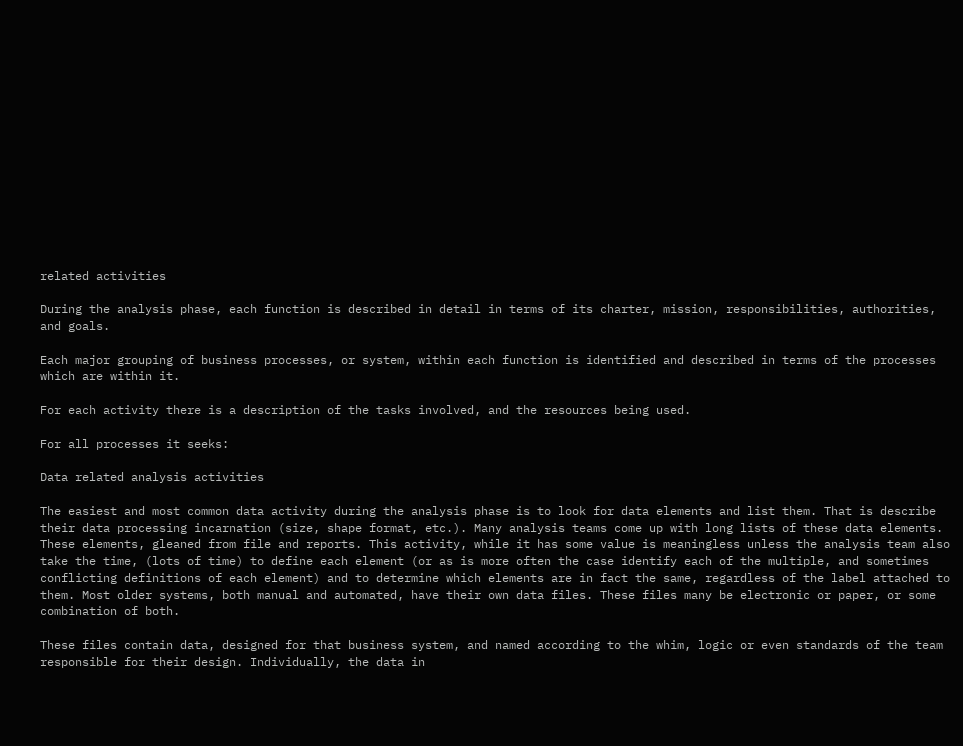related activities

During the analysis phase, each function is described in detail in terms of its charter, mission, responsibilities, authorities, and goals.

Each major grouping of business processes, or system, within each function is identified and described in terms of the processes which are within it.

For each activity there is a description of the tasks involved, and the resources being used.

For all processes it seeks:

Data related analysis activities

The easiest and most common data activity during the analysis phase is to look for data elements and list them. That is describe their data processing incarnation (size, shape format, etc.). Many analysis teams come up with long lists of these data elements. These elements, gleaned from file and reports. This activity, while it has some value is meaningless unless the analysis team also take the time, (lots of time) to define each element (or as is more often the case identify each of the multiple, and sometimes conflicting definitions of each element) and to determine which elements are in fact the same, regardless of the label attached to them. Most older systems, both manual and automated, have their own data files. These files many be electronic or paper, or some combination of both.

These files contain data, designed for that business system, and named according to the whim, logic or even standards of the team responsible for their design. Individually, the data in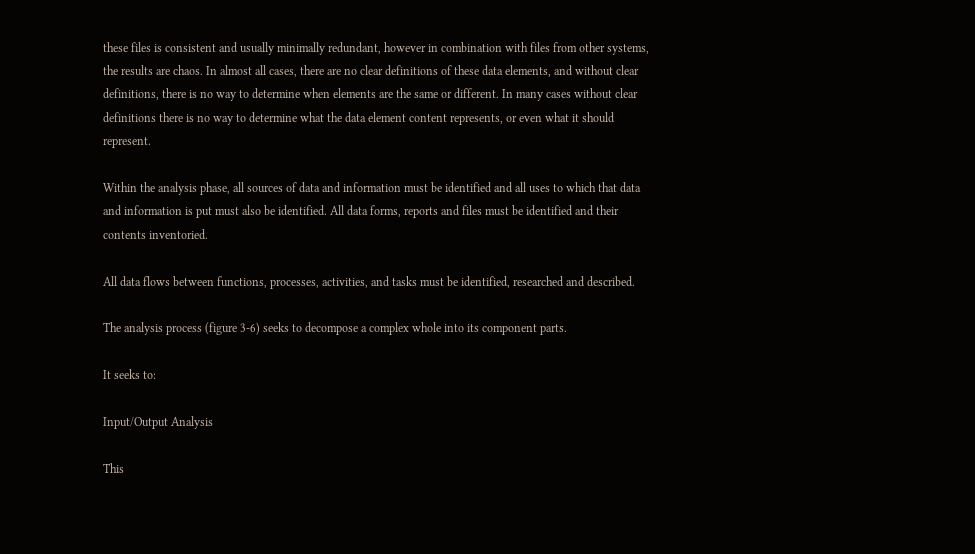these files is consistent and usually minimally redundant, however in combination with files from other systems, the results are chaos. In almost all cases, there are no clear definitions of these data elements, and without clear definitions, there is no way to determine when elements are the same or different. In many cases without clear definitions there is no way to determine what the data element content represents, or even what it should represent.

Within the analysis phase, all sources of data and information must be identified and all uses to which that data and information is put must also be identified. All data forms, reports and files must be identified and their contents inventoried.

All data flows between functions, processes, activities, and tasks must be identified, researched and described.

The analysis process (figure 3-6) seeks to decompose a complex whole into its component parts.

It seeks to:

Input/Output Analysis

This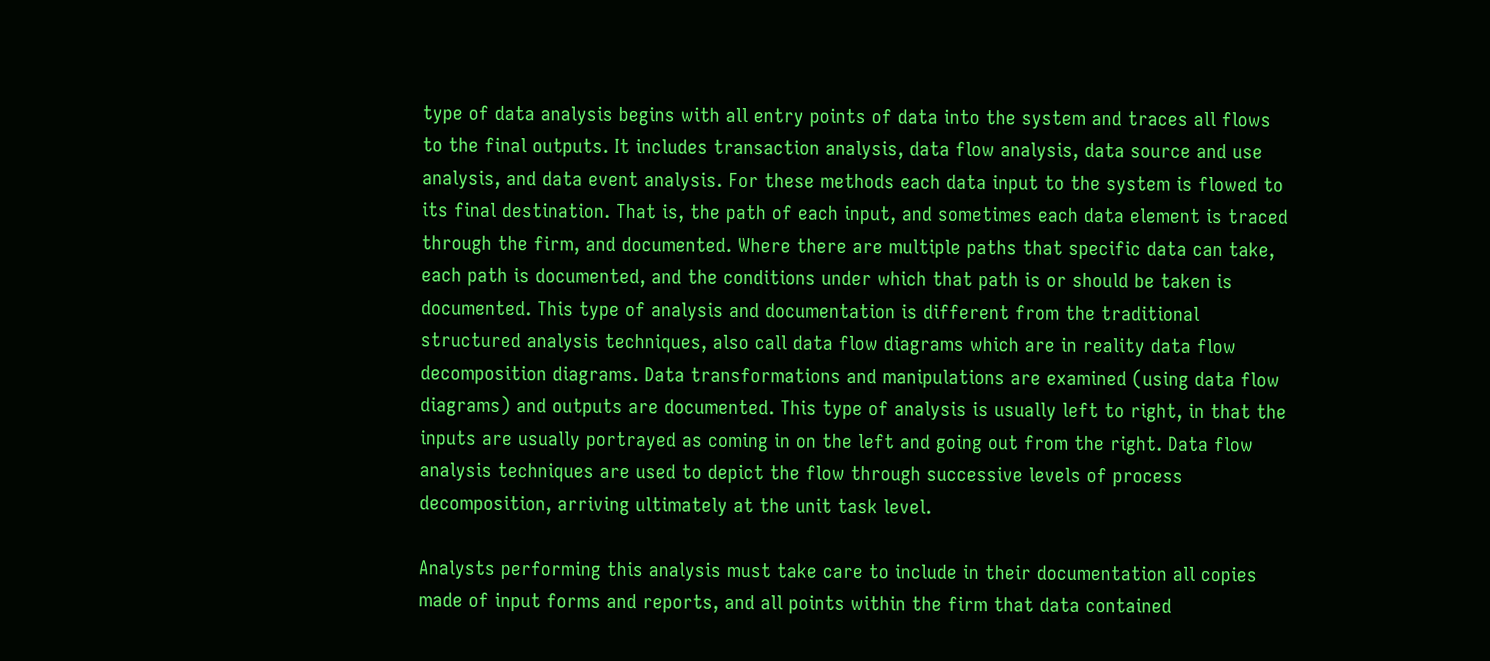type of data analysis begins with all entry points of data into the system and traces all flows to the final outputs. It includes transaction analysis, data flow analysis, data source and use analysis, and data event analysis. For these methods each data input to the system is flowed to its final destination. That is, the path of each input, and sometimes each data element is traced through the firm, and documented. Where there are multiple paths that specific data can take, each path is documented, and the conditions under which that path is or should be taken is documented. This type of analysis and documentation is different from the traditional structured analysis techniques, also call data flow diagrams which are in reality data flow decomposition diagrams. Data transformations and manipulations are examined (using data flow diagrams) and outputs are documented. This type of analysis is usually left to right, in that the inputs are usually portrayed as coming in on the left and going out from the right. Data flow analysis techniques are used to depict the flow through successive levels of process decomposition, arriving ultimately at the unit task level.

Analysts performing this analysis must take care to include in their documentation all copies made of input forms and reports, and all points within the firm that data contained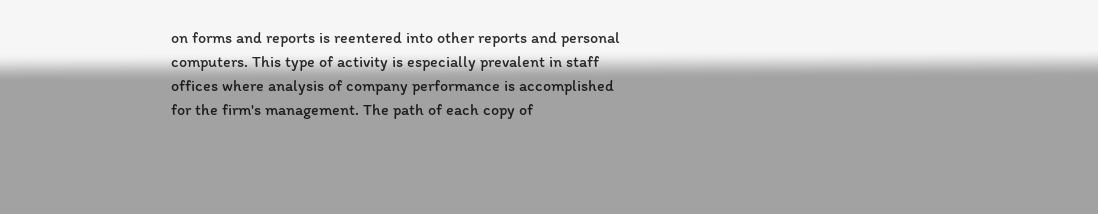on forms and reports is reentered into other reports and personal computers. This type of activity is especially prevalent in staff offices where analysis of company performance is accomplished for the firm's management. The path of each copy of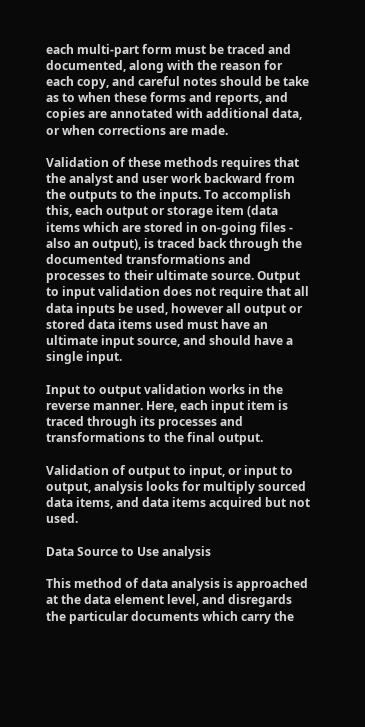each multi-part form must be traced and documented, along with the reason for each copy, and careful notes should be take as to when these forms and reports, and copies are annotated with additional data, or when corrections are made.

Validation of these methods requires that the analyst and user work backward from the outputs to the inputs. To accomplish this, each output or storage item (data items which are stored in on-going files - also an output), is traced back through the documented transformations and processes to their ultimate source. Output to input validation does not require that all data inputs be used, however all output or stored data items used must have an ultimate input source, and should have a single input.

Input to output validation works in the reverse manner. Here, each input item is traced through its processes and transformations to the final output.

Validation of output to input, or input to output, analysis looks for multiply sourced data items, and data items acquired but not used.

Data Source to Use analysis

This method of data analysis is approached at the data element level, and disregards the particular documents which carry the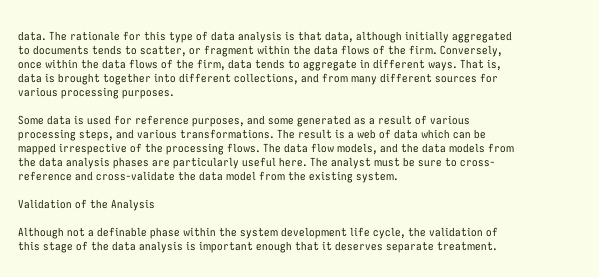data. The rationale for this type of data analysis is that data, although initially aggregated to documents tends to scatter, or fragment within the data flows of the firm. Conversely, once within the data flows of the firm, data tends to aggregate in different ways. That is, data is brought together into different collections, and from many different sources for various processing purposes.

Some data is used for reference purposes, and some generated as a result of various processing steps, and various transformations. The result is a web of data which can be mapped irrespective of the processing flows. The data flow models, and the data models from the data analysis phases are particularly useful here. The analyst must be sure to cross-reference and cross-validate the data model from the existing system.

Validation of the Analysis

Although not a definable phase within the system development life cycle, the validation of this stage of the data analysis is important enough that it deserves separate treatment.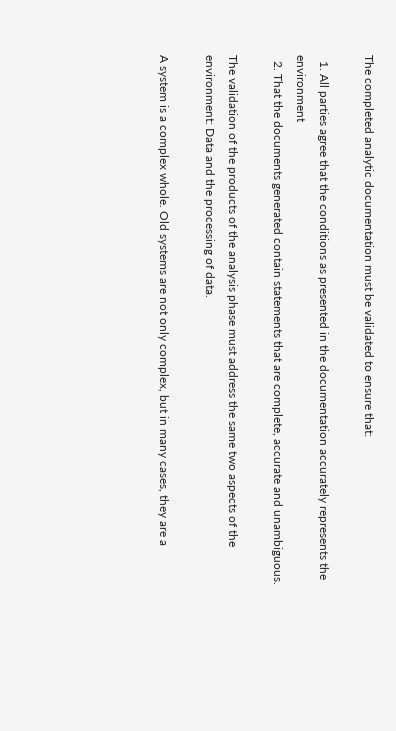The completed analytic documentation must be validated to ensure that:

  1. All parties agree that the conditions as presented in the documentation accurately represents the environment
  2. That the documents generated contain statements that are complete, accurate and unambiguous.

The validation of the products of the analysis phase must address the same two aspects of the environment: Data and the processing of data.

A system is a complex whole. Old systems are not only complex, but in many cases, they are a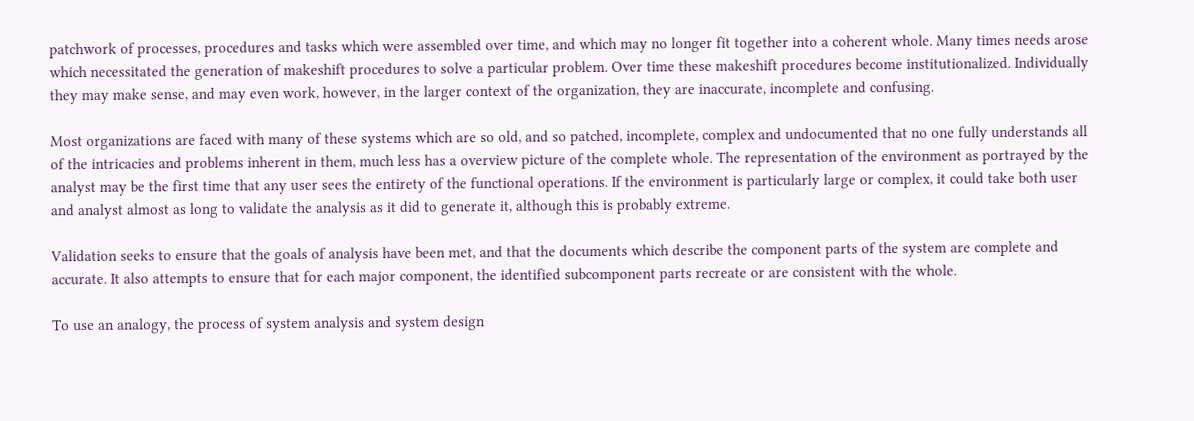patchwork of processes, procedures and tasks which were assembled over time, and which may no longer fit together into a coherent whole. Many times needs arose which necessitated the generation of makeshift procedures to solve a particular problem. Over time these makeshift procedures become institutionalized. Individually they may make sense, and may even work, however, in the larger context of the organization, they are inaccurate, incomplete and confusing.

Most organizations are faced with many of these systems which are so old, and so patched, incomplete, complex and undocumented that no one fully understands all of the intricacies and problems inherent in them, much less has a overview picture of the complete whole. The representation of the environment as portrayed by the analyst may be the first time that any user sees the entirety of the functional operations. If the environment is particularly large or complex, it could take both user and analyst almost as long to validate the analysis as it did to generate it, although this is probably extreme.

Validation seeks to ensure that the goals of analysis have been met, and that the documents which describe the component parts of the system are complete and accurate. It also attempts to ensure that for each major component, the identified subcomponent parts recreate or are consistent with the whole.

To use an analogy, the process of system analysis and system design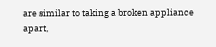are similar to taking a broken appliance apart,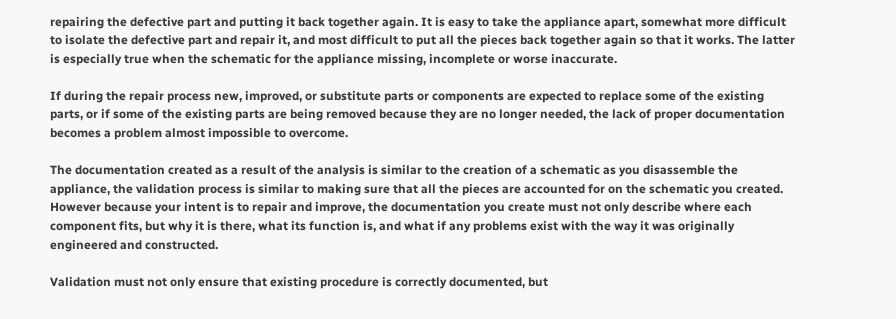repairing the defective part and putting it back together again. It is easy to take the appliance apart, somewhat more difficult to isolate the defective part and repair it, and most difficult to put all the pieces back together again so that it works. The latter is especially true when the schematic for the appliance missing, incomplete or worse inaccurate.

If during the repair process new, improved, or substitute parts or components are expected to replace some of the existing parts, or if some of the existing parts are being removed because they are no longer needed, the lack of proper documentation becomes a problem almost impossible to overcome.

The documentation created as a result of the analysis is similar to the creation of a schematic as you disassemble the appliance, the validation process is similar to making sure that all the pieces are accounted for on the schematic you created. However because your intent is to repair and improve, the documentation you create must not only describe where each component fits, but why it is there, what its function is, and what if any problems exist with the way it was originally engineered and constructed.

Validation must not only ensure that existing procedure is correctly documented, but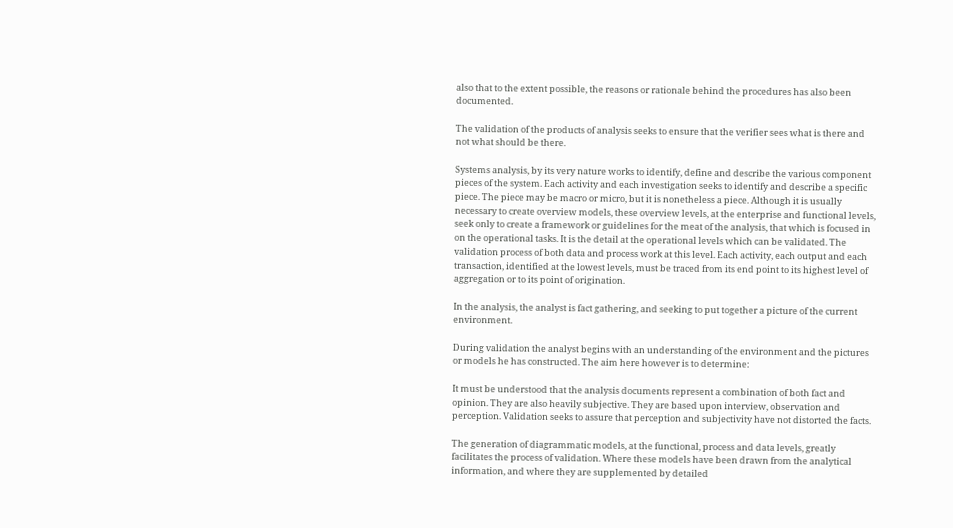also that to the extent possible, the reasons or rationale behind the procedures has also been documented.

The validation of the products of analysis seeks to ensure that the verifier sees what is there and not what should be there.

Systems analysis, by its very nature works to identify, define and describe the various component pieces of the system. Each activity and each investigation seeks to identify and describe a specific piece. The piece may be macro or micro, but it is nonetheless a piece. Although it is usually necessary to create overview models, these overview levels, at the enterprise and functional levels, seek only to create a framework or guidelines for the meat of the analysis, that which is focused in on the operational tasks. It is the detail at the operational levels which can be validated. The validation process of both data and process work at this level. Each activity, each output and each transaction, identified at the lowest levels, must be traced from its end point to its highest level of aggregation or to its point of origination.

In the analysis, the analyst is fact gathering, and seeking to put together a picture of the current environment.

During validation the analyst begins with an understanding of the environment and the pictures or models he has constructed. The aim here however is to determine:

It must be understood that the analysis documents represent a combination of both fact and opinion. They are also heavily subjective. They are based upon interview, observation and perception. Validation seeks to assure that perception and subjectivity have not distorted the facts.

The generation of diagrammatic models, at the functional, process and data levels, greatly facilitates the process of validation. Where these models have been drawn from the analytical information, and where they are supplemented by detailed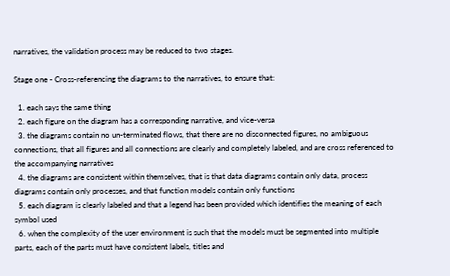narratives, the validation process may be reduced to two stages.

Stage one - Cross-referencing the diagrams to the narratives, to ensure that:

  1. each says the same thing
  2. each figure on the diagram has a corresponding narrative, and vice-versa
  3. the diagrams contain no un-terminated flows, that there are no disconnected figures, no ambiguous connections, that all figures and all connections are clearly and completely labeled, and are cross referenced to the accompanying narratives
  4. the diagrams are consistent within themselves, that is that data diagrams contain only data, process diagrams contain only processes, and that function models contain only functions
  5. each diagram is clearly labeled and that a legend has been provided which identifies the meaning of each symbol used
  6. when the complexity of the user environment is such that the models must be segmented into multiple parts, each of the parts must have consistent labels, titles and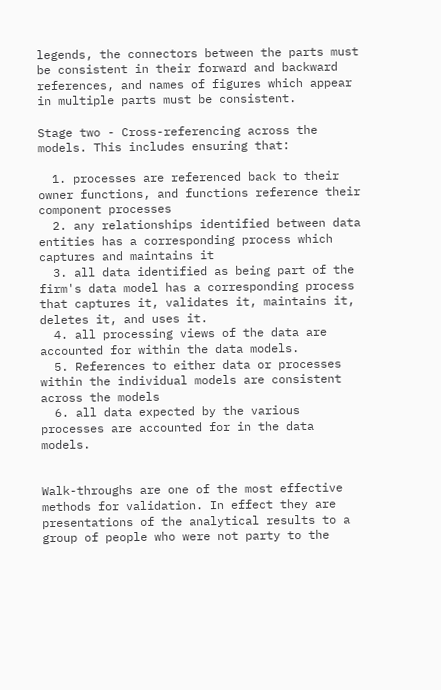legends, the connectors between the parts must be consistent in their forward and backward references, and names of figures which appear in multiple parts must be consistent.

Stage two - Cross-referencing across the models. This includes ensuring that:

  1. processes are referenced back to their owner functions, and functions reference their component processes
  2. any relationships identified between data entities has a corresponding process which captures and maintains it
  3. all data identified as being part of the firm's data model has a corresponding process that captures it, validates it, maintains it, deletes it, and uses it.
  4. all processing views of the data are accounted for within the data models.
  5. References to either data or processes within the individual models are consistent across the models
  6. all data expected by the various processes are accounted for in the data models.


Walk-throughs are one of the most effective methods for validation. In effect they are presentations of the analytical results to a group of people who were not party to the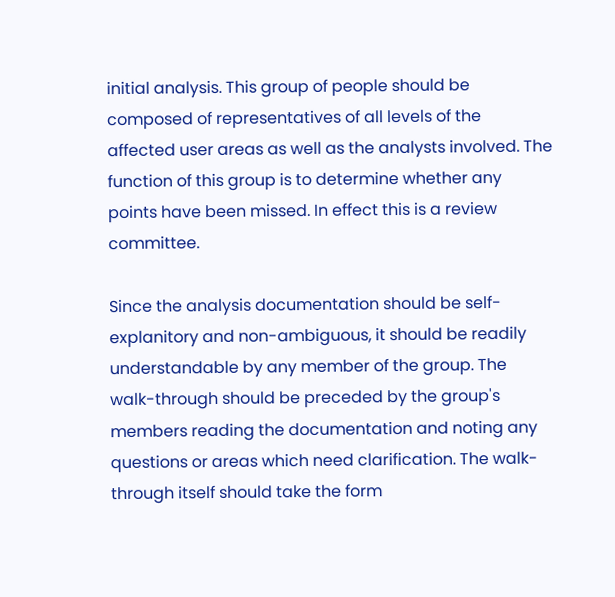initial analysis. This group of people should be composed of representatives of all levels of the affected user areas as well as the analysts involved. The function of this group is to determine whether any points have been missed. In effect this is a review committee.

Since the analysis documentation should be self-explanitory and non-ambiguous, it should be readily understandable by any member of the group. The walk-through should be preceded by the group's members reading the documentation and noting any questions or areas which need clarification. The walk-through itself should take the form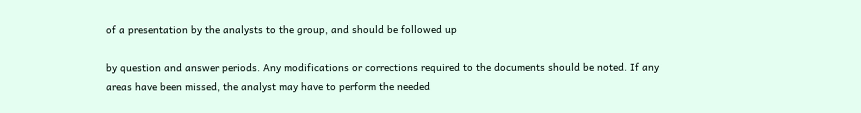of a presentation by the analysts to the group, and should be followed up

by question and answer periods. Any modifications or corrections required to the documents should be noted. If any areas have been missed, the analyst may have to perform the needed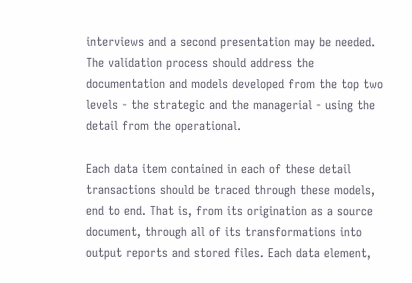interviews and a second presentation may be needed. The validation process should address the documentation and models developed from the top two levels - the strategic and the managerial - using the detail from the operational.

Each data item contained in each of these detail transactions should be traced through these models, end to end. That is, from its origination as a source document, through all of its transformations into output reports and stored files. Each data element,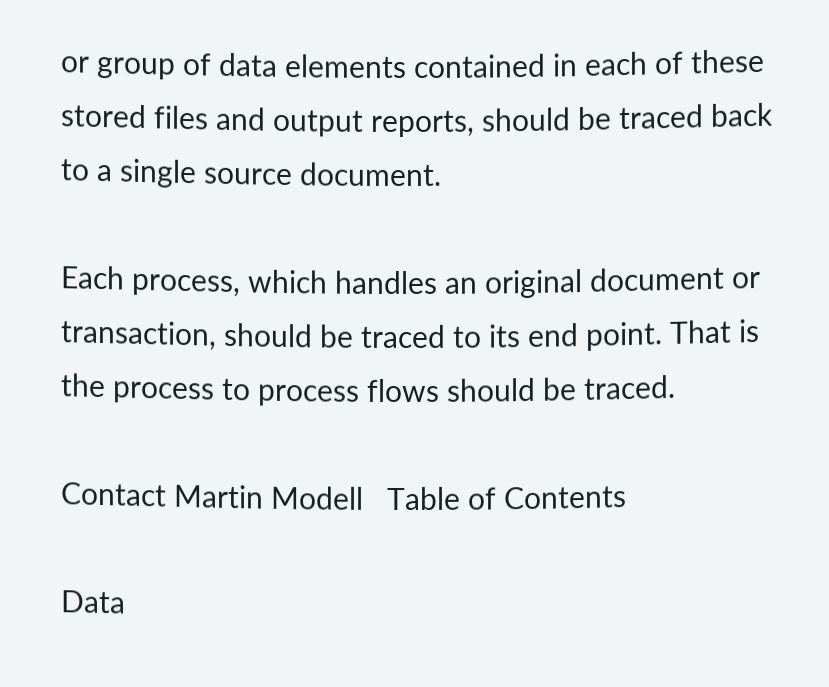or group of data elements contained in each of these stored files and output reports, should be traced back to a single source document.

Each process, which handles an original document or transaction, should be traced to its end point. That is the process to process flows should be traced.

Contact Martin Modell   Table of Contents

Data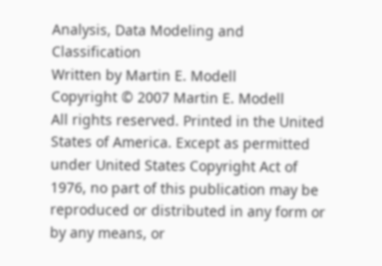Analysis, Data Modeling and Classification
Written by Martin E. Modell
Copyright © 2007 Martin E. Modell
All rights reserved. Printed in the United States of America. Except as permitted under United States Copyright Act of 1976, no part of this publication may be reproduced or distributed in any form or by any means, or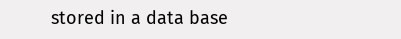stored in a data base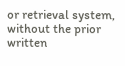or retrieval system, without the prior written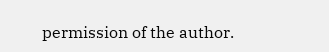permission of the author.